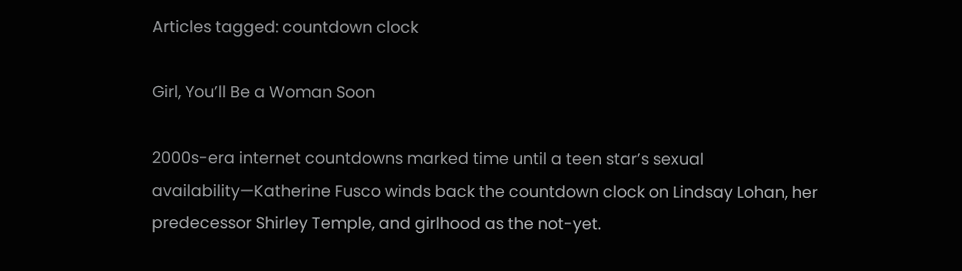Articles tagged: countdown clock

Girl, You’ll Be a Woman Soon

2000s-era internet countdowns marked time until a teen star’s sexual availability—Katherine Fusco winds back the countdown clock on Lindsay Lohan, her predecessor Shirley Temple, and girlhood as the not-yet.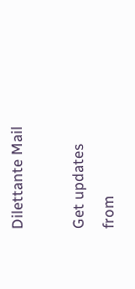Dilettante Mail

Get updates from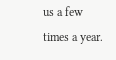us a few times a year.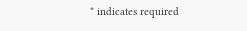* indicates required